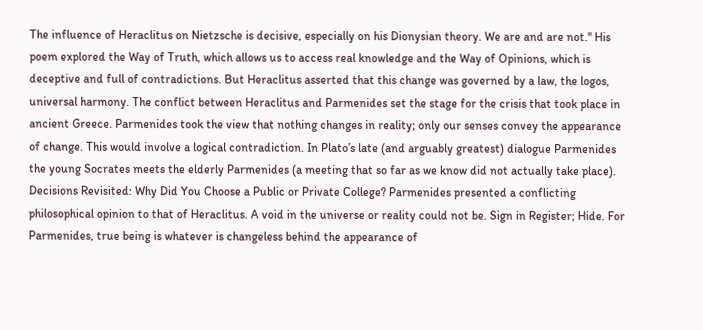The influence of Heraclitus on Nietzsche is decisive, especially on his Dionysian theory. We are and are not.'' His poem explored the Way of Truth, which allows us to access real knowledge and the Way of Opinions, which is deceptive and full of contradictions. But Heraclitus asserted that this change was governed by a law, the logos, universal harmony. The conflict between Heraclitus and Parmenides set the stage for the crisis that took place in ancient Greece. Parmenides took the view that nothing changes in reality; only our senses convey the appearance of change. This would involve a logical contradiction. In Plato’s late (and arguably greatest) dialogue Parmenides the young Socrates meets the elderly Parmenides (a meeting that so far as we know did not actually take place). Decisions Revisited: Why Did You Choose a Public or Private College? Parmenides presented a conflicting philosophical opinion to that of Heraclitus. A void in the universe or reality could not be. Sign in Register; Hide. For Parmenides, true being is whatever is changeless behind the appearance of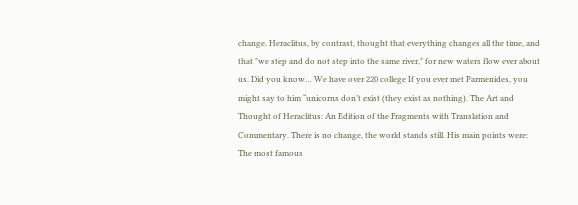change. Heraclitus, by contrast, thought that everything changes all the time, and that "we step and do not step into the same river," for new waters flow ever about us. Did you know… We have over 220 college If you ever met Parmenides, you might say to him “unicorns don’t exist (they exist as nothing). The Art and Thought of Heraclitus: An Edition of the Fragments with Translation and Commentary. There is no change, the world stands still. His main points were: The most famous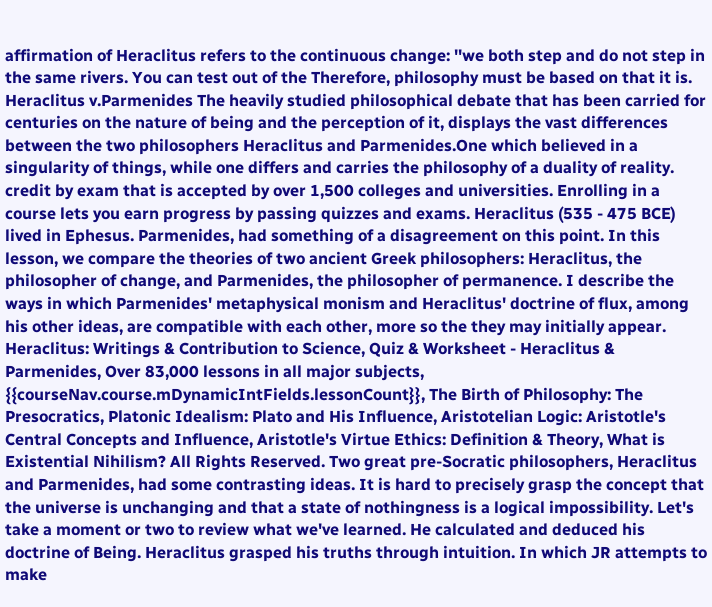affirmation of Heraclitus refers to the continuous change: ''we both step and do not step in the same rivers. You can test out of the Therefore, philosophy must be based on that it is. Heraclitus v.Parmenides The heavily studied philosophical debate that has been carried for centuries on the nature of being and the perception of it, displays the vast differences between the two philosophers Heraclitus and Parmenides.One which believed in a singularity of things, while one differs and carries the philosophy of a duality of reality. credit by exam that is accepted by over 1,500 colleges and universities. Enrolling in a course lets you earn progress by passing quizzes and exams. Heraclitus (535 - 475 BCE) lived in Ephesus. Parmenides, had something of a disagreement on this point. In this lesson, we compare the theories of two ancient Greek philosophers: Heraclitus, the philosopher of change, and Parmenides, the philosopher of permanence. I describe the ways in which Parmenides' metaphysical monism and Heraclitus' doctrine of flux, among his other ideas, are compatible with each other, more so the they may initially appear. Heraclitus: Writings & Contribution to Science, Quiz & Worksheet - Heraclitus & Parmenides, Over 83,000 lessons in all major subjects, {{courseNav.course.mDynamicIntFields.lessonCount}}, The Birth of Philosophy: The Presocratics, Platonic Idealism: Plato and His Influence, Aristotelian Logic: Aristotle's Central Concepts and Influence, Aristotle's Virtue Ethics: Definition & Theory, What is Existential Nihilism? All Rights Reserved. Two great pre-Socratic philosophers, Heraclitus and Parmenides, had some contrasting ideas. It is hard to precisely grasp the concept that the universe is unchanging and that a state of nothingness is a logical impossibility. Let's take a moment or two to review what we've learned. He calculated and deduced his doctrine of Being. Heraclitus grasped his truths through intuition. In which JR attempts to make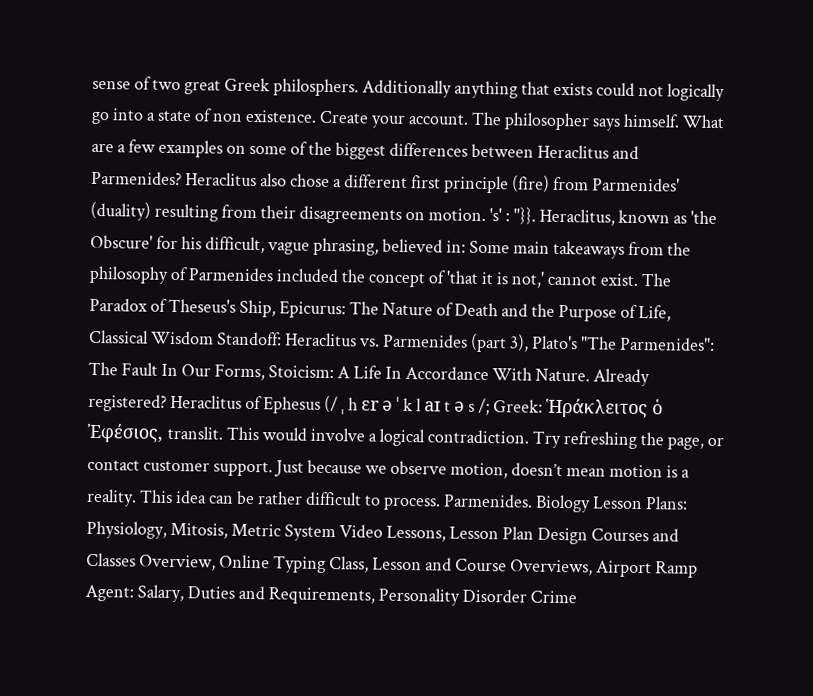sense of two great Greek philosphers. Additionally anything that exists could not logically go into a state of non existence. Create your account. The philosopher says himself. What are a few examples on some of the biggest differences between Heraclitus and Parmenides? Heraclitus also chose a different first principle (fire) from Parmenides' (duality) resulting from their disagreements on motion. 's' : ''}}. Heraclitus, known as 'the Obscure' for his difficult, vague phrasing, believed in: Some main takeaways from the philosophy of Parmenides included the concept of 'that it is not,' cannot exist. The Paradox of Theseus's Ship, Epicurus: The Nature of Death and the Purpose of Life, Classical Wisdom Standoff: Heraclitus vs. Parmenides (part 3), Plato's "The Parmenides": The Fault In Our Forms, Stoicism: A Life In Accordance With Nature. Already registered? Heraclitus of Ephesus (/ ˌ h ɛr ə ˈ k l aɪ t ə s /; Greek: Ἡράκλειτος ὁ Ἐφέσιος, translit. This would involve a logical contradiction. Try refreshing the page, or contact customer support. Just because we observe motion, doesn’t mean motion is a reality. This idea can be rather difficult to process. Parmenides. Biology Lesson Plans: Physiology, Mitosis, Metric System Video Lessons, Lesson Plan Design Courses and Classes Overview, Online Typing Class, Lesson and Course Overviews, Airport Ramp Agent: Salary, Duties and Requirements, Personality Disorder Crime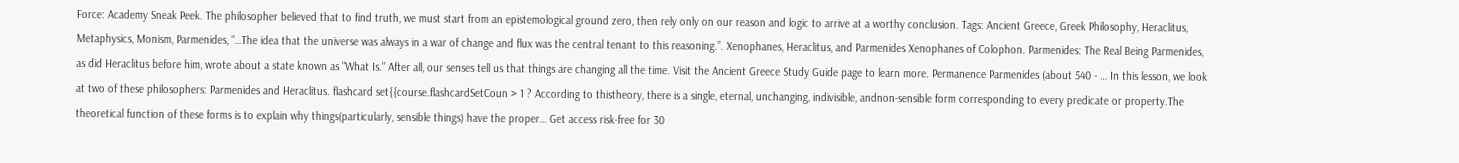Force: Academy Sneak Peek. The philosopher believed that to find truth, we must start from an epistemological ground zero, then rely only on our reason and logic to arrive at a worthy conclusion. Tags: Ancient Greece, Greek Philosophy, Heraclitus, Metaphysics, Monism, Parmenides, “…The idea that the universe was always in a war of change and flux was the central tenant to this reasoning.”. Xenophanes, Heraclitus, and Parmenides Xenophanes of Colophon. Parmenides: The Real Being Parmenides, as did Heraclitus before him, wrote about a state known as "What Is." After all, our senses tell us that things are changing all the time. Visit the Ancient Greece Study Guide page to learn more. Permanence Parmenides (about 540 - … In this lesson, we look at two of these philosophers: Parmenides and Heraclitus. flashcard set{{course.flashcardSetCoun > 1 ? According to thistheory, there is a single, eternal, unchanging, indivisible, andnon-sensible form corresponding to every predicate or property.The theoretical function of these forms is to explain why things(particularly, sensible things) have the proper… Get access risk-free for 30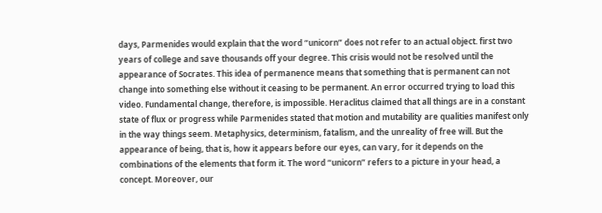days, Parmenides would explain that the word “unicorn” does not refer to an actual object. first two years of college and save thousands off your degree. This crisis would not be resolved until the appearance of Socrates. This idea of permanence means that something that is permanent can not change into something else without it ceasing to be permanent. An error occurred trying to load this video. Fundamental change, therefore, is impossible. Heraclitus claimed that all things are in a constant state of flux or progress while Parmenides stated that motion and mutability are qualities manifest only in the way things seem. Metaphysics, determinism, fatalism, and the unreality of free will. But the appearance of being, that is, how it appears before our eyes, can vary, for it depends on the combinations of the elements that form it. The word “unicorn” refers to a picture in your head, a concept. Moreover, our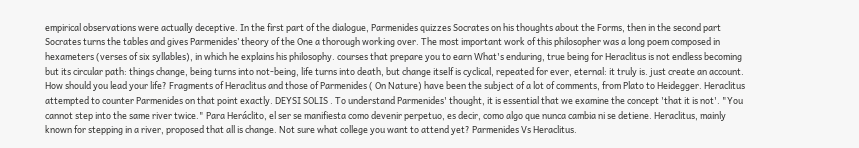empirical observations were actually deceptive. In the first part of the dialogue, Parmenides quizzes Socrates on his thoughts about the Forms, then in the second part Socrates turns the tables and gives Parmenides’ theory of the One a thorough working over. The most important work of this philosopher was a long poem composed in hexameters (verses of six syllables), in which he explains his philosophy. courses that prepare you to earn What's enduring, true being for Heraclitus is not endless becoming but its circular path: things change, being turns into not-being, life turns into death, but change itself is cyclical, repeated for ever, eternal: it truly is. just create an account. How should you lead your life? Fragments of Heraclitus and those of Parmenides ( On Nature) have been the subject of a lot of comments, from Plato to Heidegger. Heraclitus attempted to counter Parmenides on that point exactly. DEYSI SOLIS . To understand Parmenides' thought, it is essential that we examine the concept 'that it is not'. "You cannot step into the same river twice." Para Heráclito, el ser se manifiesta como devenir perpetuo, es decir, como algo que nunca cambia ni se detiene. Heraclitus, mainly known for stepping in a river, proposed that all is change. Not sure what college you want to attend yet? Parmenides Vs Heraclitus.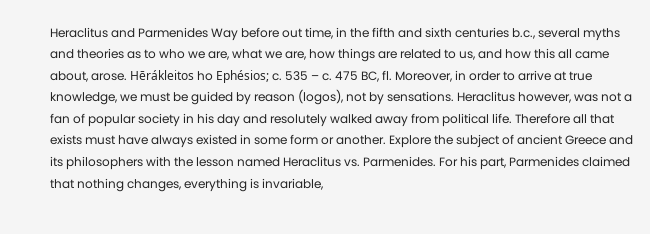Heraclitus and Parmenides Way before out time, in the fifth and sixth centuries b.c., several myths and theories as to who we are, what we are, how things are related to us, and how this all came about, arose. Hērákleitos ho Ephésios; c. 535 – c. 475 BC, fl. Moreover, in order to arrive at true knowledge, we must be guided by reason (logos), not by sensations. Heraclitus however, was not a fan of popular society in his day and resolutely walked away from political life. Therefore all that exists must have always existed in some form or another. Explore the subject of ancient Greece and its philosophers with the lesson named Heraclitus vs. Parmenides. For his part, Parmenides claimed that nothing changes, everything is invariable,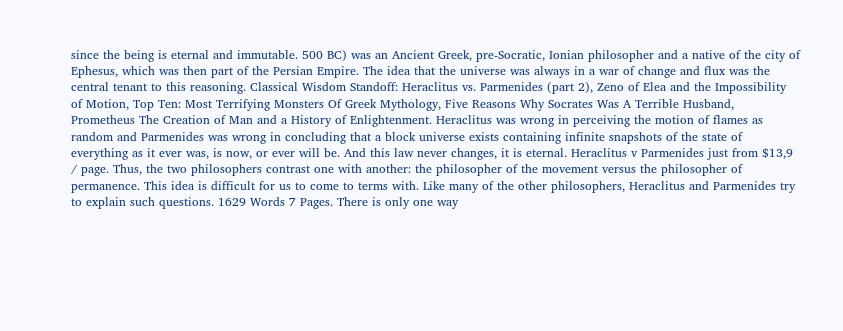since the being is eternal and immutable. 500 BC) was an Ancient Greek, pre-Socratic, Ionian philosopher and a native of the city of Ephesus, which was then part of the Persian Empire. The idea that the universe was always in a war of change and flux was the central tenant to this reasoning. Classical Wisdom Standoff: Heraclitus vs. Parmenides (part 2), Zeno of Elea and the Impossibility of Motion, Top Ten: Most Terrifying Monsters Of Greek Mythology, Five Reasons Why Socrates Was A Terrible Husband, Prometheus The Creation of Man and a History of Enlightenment. Heraclitus was wrong in perceiving the motion of flames as random and Parmenides was wrong in concluding that a block universe exists containing infinite snapshots of the state of everything as it ever was, is now, or ever will be. And this law never changes, it is eternal. Heraclitus v Parmenides just from $13,9 / page. Thus, the two philosophers contrast one with another: the philosopher of the movement versus the philosopher of permanence. This idea is difficult for us to come to terms with. Like many of the other philosophers, Heraclitus and Parmenides try to explain such questions. 1629 Words 7 Pages. There is only one way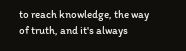to reach knowledge, the way of truth, and it's always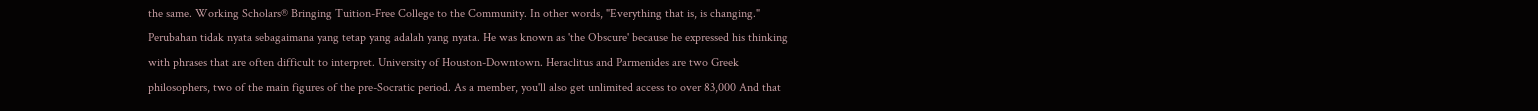the same. Working Scholars® Bringing Tuition-Free College to the Community. In other words, "Everything that is, is changing." Perubahan tidak nyata sebagaimana yang tetap yang adalah yang nyata. He was known as 'the Obscure' because he expressed his thinking with phrases that are often difficult to interpret. University of Houston-Downtown. Heraclitus and Parmenides are two Greek philosophers, two of the main figures of the pre-Socratic period. As a member, you'll also get unlimited access to over 83,000 And that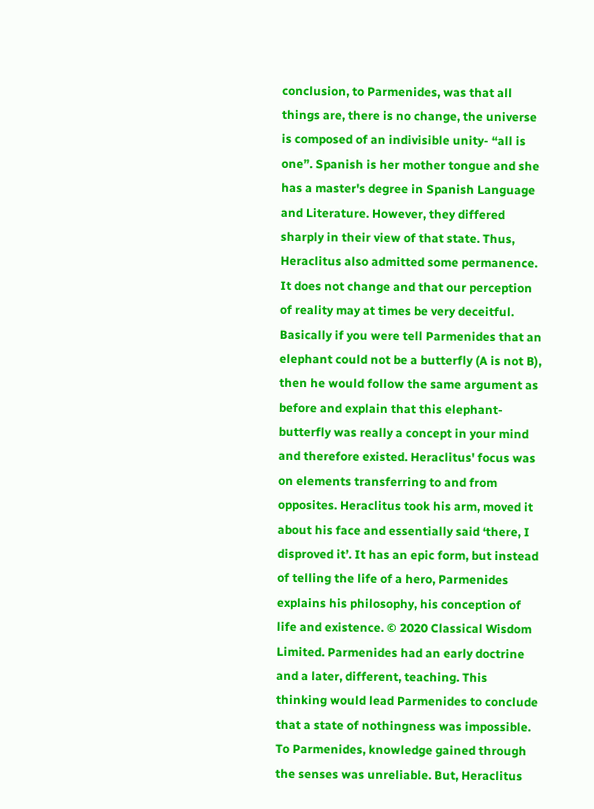conclusion, to Parmenides, was that all things are, there is no change, the universe is composed of an indivisible unity- “all is one”. Spanish is her mother tongue and she has a master's degree in Spanish Language and Literature. However, they differed sharply in their view of that state. Thus, Heraclitus also admitted some permanence. It does not change and that our perception of reality may at times be very deceitful. Basically if you were tell Parmenides that an elephant could not be a butterfly (A is not B), then he would follow the same argument as before and explain that this elephant-butterfly was really a concept in your mind and therefore existed. Heraclitus' focus was on elements transferring to and from opposites. Heraclitus took his arm, moved it about his face and essentially said ‘there, I disproved it’. It has an epic form, but instead of telling the life of a hero, Parmenides explains his philosophy, his conception of life and existence. © 2020 Classical Wisdom Limited. Parmenides had an early doctrine and a later, different, teaching. This thinking would lead Parmenides to conclude that a state of nothingness was impossible. To Parmenides, knowledge gained through the senses was unreliable. But, Heraclitus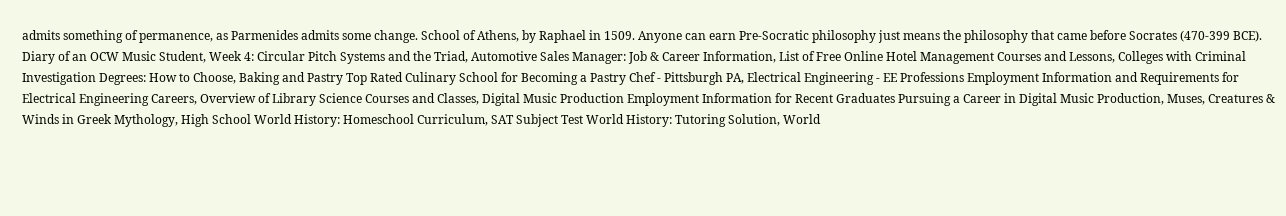admits something of permanence, as Parmenides admits some change. School of Athens, by Raphael in 1509. Anyone can earn Pre-Socratic philosophy just means the philosophy that came before Socrates (470-399 BCE). Diary of an OCW Music Student, Week 4: Circular Pitch Systems and the Triad, Automotive Sales Manager: Job & Career Information, List of Free Online Hotel Management Courses and Lessons, Colleges with Criminal Investigation Degrees: How to Choose, Baking and Pastry Top Rated Culinary School for Becoming a Pastry Chef - Pittsburgh PA, Electrical Engineering - EE Professions Employment Information and Requirements for Electrical Engineering Careers, Overview of Library Science Courses and Classes, Digital Music Production Employment Information for Recent Graduates Pursuing a Career in Digital Music Production, Muses, Creatures & Winds in Greek Mythology, High School World History: Homeschool Curriculum, SAT Subject Test World History: Tutoring Solution, World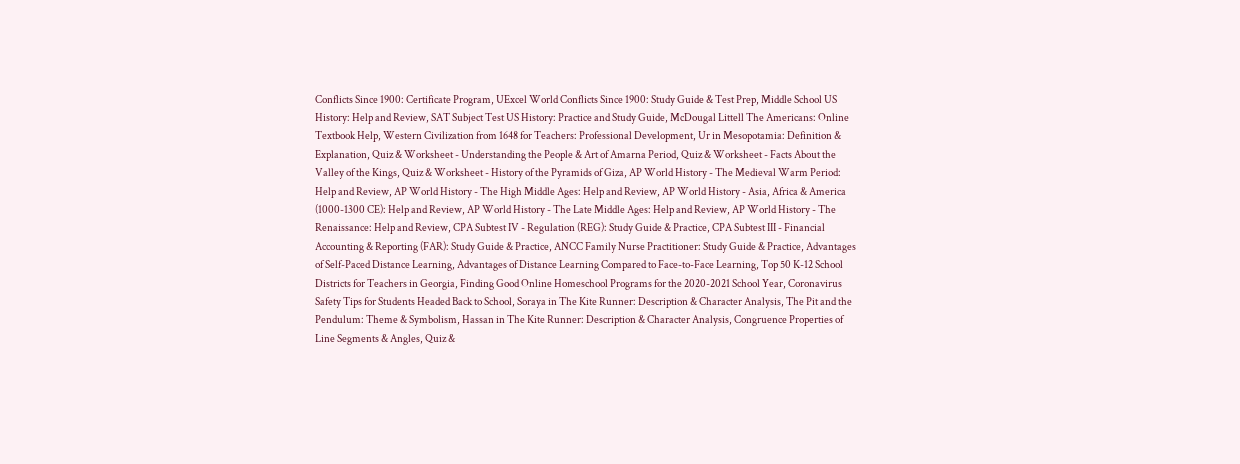Conflicts Since 1900: Certificate Program, UExcel World Conflicts Since 1900: Study Guide & Test Prep, Middle School US History: Help and Review, SAT Subject Test US History: Practice and Study Guide, McDougal Littell The Americans: Online Textbook Help, Western Civilization from 1648 for Teachers: Professional Development, Ur in Mesopotamia: Definition & Explanation, Quiz & Worksheet - Understanding the People & Art of Amarna Period, Quiz & Worksheet - Facts About the Valley of the Kings, Quiz & Worksheet - History of the Pyramids of Giza, AP World History - The Medieval Warm Period: Help and Review, AP World History - The High Middle Ages: Help and Review, AP World History - Asia, Africa & America (1000-1300 CE): Help and Review, AP World History - The Late Middle Ages: Help and Review, AP World History - The Renaissance: Help and Review, CPA Subtest IV - Regulation (REG): Study Guide & Practice, CPA Subtest III - Financial Accounting & Reporting (FAR): Study Guide & Practice, ANCC Family Nurse Practitioner: Study Guide & Practice, Advantages of Self-Paced Distance Learning, Advantages of Distance Learning Compared to Face-to-Face Learning, Top 50 K-12 School Districts for Teachers in Georgia, Finding Good Online Homeschool Programs for the 2020-2021 School Year, Coronavirus Safety Tips for Students Headed Back to School, Soraya in The Kite Runner: Description & Character Analysis, The Pit and the Pendulum: Theme & Symbolism, Hassan in The Kite Runner: Description & Character Analysis, Congruence Properties of Line Segments & Angles, Quiz &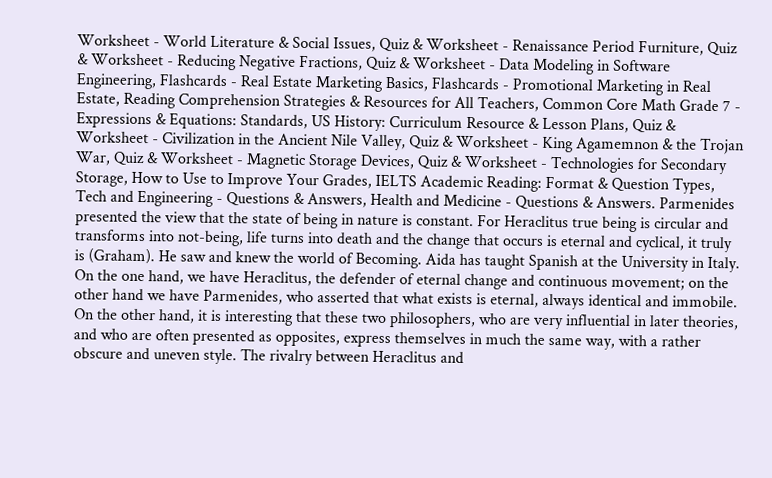Worksheet - World Literature & Social Issues, Quiz & Worksheet - Renaissance Period Furniture, Quiz & Worksheet - Reducing Negative Fractions, Quiz & Worksheet - Data Modeling in Software Engineering, Flashcards - Real Estate Marketing Basics, Flashcards - Promotional Marketing in Real Estate, Reading Comprehension Strategies & Resources for All Teachers, Common Core Math Grade 7 - Expressions & Equations: Standards, US History: Curriculum Resource & Lesson Plans, Quiz & Worksheet - Civilization in the Ancient Nile Valley, Quiz & Worksheet - King Agamemnon & the Trojan War, Quiz & Worksheet - Magnetic Storage Devices, Quiz & Worksheet - Technologies for Secondary Storage, How to Use to Improve Your Grades, IELTS Academic Reading: Format & Question Types, Tech and Engineering - Questions & Answers, Health and Medicine - Questions & Answers. Parmenides presented the view that the state of being in nature is constant. For Heraclitus true being is circular and transforms into not-being, life turns into death and the change that occurs is eternal and cyclical, it truly is (Graham). He saw and knew the world of Becoming. Aida has taught Spanish at the University in Italy. On the one hand, we have Heraclitus, the defender of eternal change and continuous movement; on the other hand we have Parmenides, who asserted that what exists is eternal, always identical and immobile. On the other hand, it is interesting that these two philosophers, who are very influential in later theories, and who are often presented as opposites, express themselves in much the same way, with a rather obscure and uneven style. The rivalry between Heraclitus and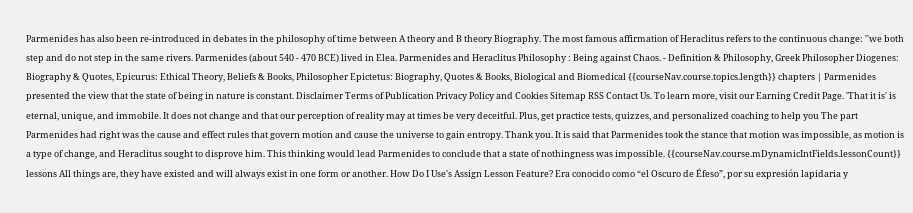Parmenides has also been re-introduced in debates in the philosophy of time between A theory and B theory Biography. The most famous affirmation of Heraclitus refers to the continuous change: ''we both step and do not step in the same rivers. Parmenides (about 540 - 470 BCE) lived in Elea. Parmenides and Heraclitus Philosophy : Being against Chaos. - Definition & Philosophy, Greek Philosopher Diogenes: Biography & Quotes, Epicurus: Ethical Theory, Beliefs & Books, Philosopher Epictetus: Biography, Quotes & Books, Biological and Biomedical {{courseNav.course.topics.length}} chapters | Parmenides presented the view that the state of being in nature is constant. Disclaimer Terms of Publication Privacy Policy and Cookies Sitemap RSS Contact Us. To learn more, visit our Earning Credit Page. 'That it is' is eternal, unique, and immobile. It does not change and that our perception of reality may at times be very deceitful. Plus, get practice tests, quizzes, and personalized coaching to help you The part Parmenides had right was the cause and effect rules that govern motion and cause the universe to gain entropy. Thank you. It is said that Parmenides took the stance that motion was impossible, as motion is a type of change, and Heraclitus sought to disprove him. This thinking would lead Parmenides to conclude that a state of nothingness was impossible. {{courseNav.course.mDynamicIntFields.lessonCount}} lessons All things are, they have existed and will always exist in one form or another. How Do I Use's Assign Lesson Feature? Era conocido como “el Oscuro de Éfeso”, por su expresión lapidaria y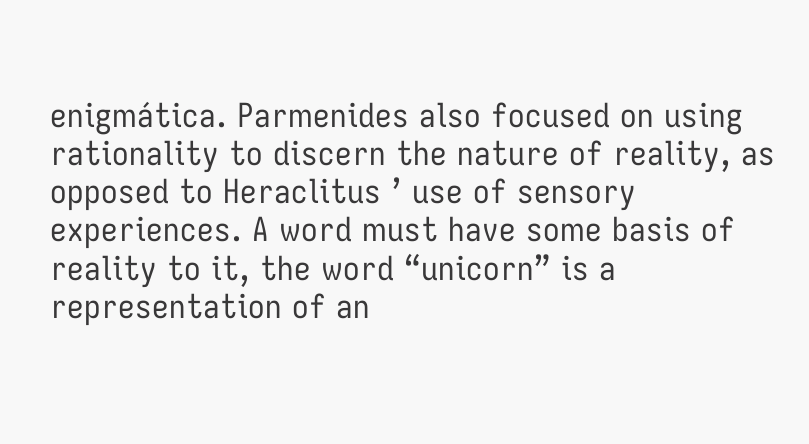enigmática. Parmenides also focused on using rationality to discern the nature of reality, as opposed to Heraclitus ’ use of sensory experiences. A word must have some basis of reality to it, the word “unicorn” is a representation of an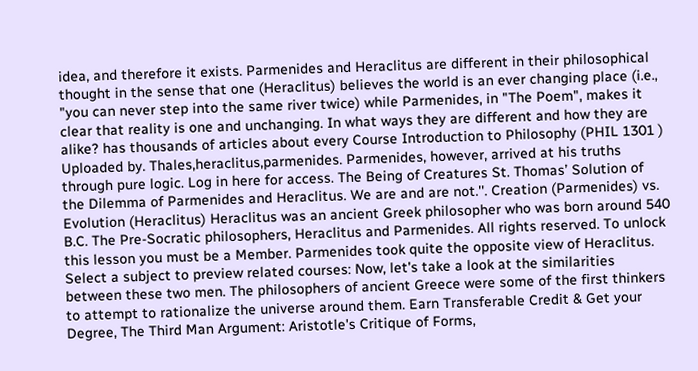idea, and therefore it exists. Parmenides and Heraclitus are different in their philosophical thought in the sense that one (Heraclitus) believes the world is an ever changing place (i.e., "you can never step into the same river twice) while Parmenides, in "The Poem", makes it clear that reality is one and unchanging. In what ways they are different and how they are alike? has thousands of articles about every Course Introduction to Philosophy (PHIL 1301 ) Uploaded by. Thales,heraclitus,parmenides. Parmenides, however, arrived at his truths through pure logic. Log in here for access. The Being of Creatures St. Thomas’ Solution of the Dilemma of Parmenides and Heraclitus. We are and are not.''. Creation (Parmenides) vs. Evolution (Heraclitus) Heraclitus was an ancient Greek philosopher who was born around 540 B.C. The Pre-Socratic philosophers, Heraclitus and Parmenides. All rights reserved. To unlock this lesson you must be a Member. Parmenides took quite the opposite view of Heraclitus. Select a subject to preview related courses: Now, let's take a look at the similarities between these two men. The philosophers of ancient Greece were some of the first thinkers to attempt to rationalize the universe around them. Earn Transferable Credit & Get your Degree, The Third Man Argument: Aristotle's Critique of Forms,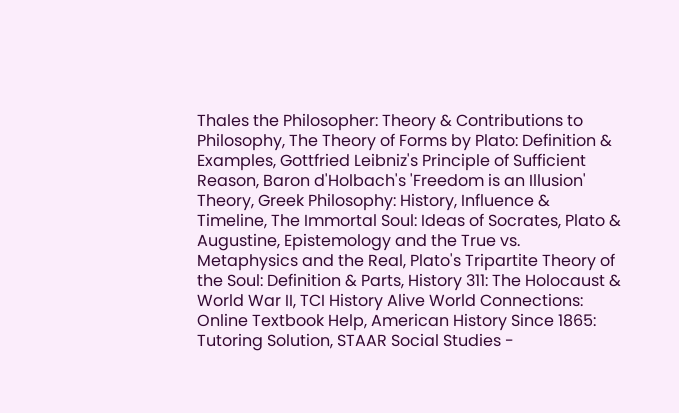Thales the Philosopher: Theory & Contributions to Philosophy, The Theory of Forms by Plato: Definition & Examples, Gottfried Leibniz's Principle of Sufficient Reason, Baron d'Holbach's 'Freedom is an Illusion' Theory, Greek Philosophy: History, Influence & Timeline, The Immortal Soul: Ideas of Socrates, Plato & Augustine, Epistemology and the True vs. Metaphysics and the Real, Plato's Tripartite Theory of the Soul: Definition & Parts, History 311: The Holocaust & World War II, TCI History Alive World Connections: Online Textbook Help, American History Since 1865: Tutoring Solution, STAAR Social Studies -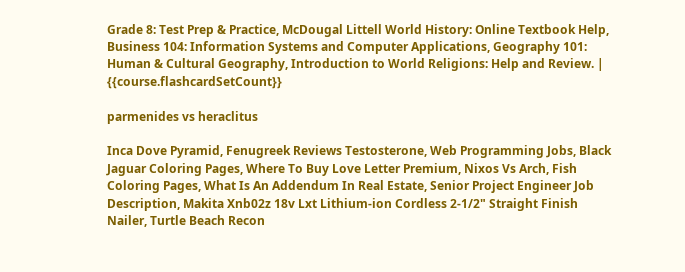Grade 8: Test Prep & Practice, McDougal Littell World History: Online Textbook Help, Business 104: Information Systems and Computer Applications, Geography 101: Human & Cultural Geography, Introduction to World Religions: Help and Review. | {{course.flashcardSetCount}}

parmenides vs heraclitus

Inca Dove Pyramid, Fenugreek Reviews Testosterone, Web Programming Jobs, Black Jaguar Coloring Pages, Where To Buy Love Letter Premium, Nixos Vs Arch, Fish Coloring Pages, What Is An Addendum In Real Estate, Senior Project Engineer Job Description, Makita Xnb02z 18v Lxt Lithium-ion Cordless 2-1/2" Straight Finish Nailer, Turtle Beach Recon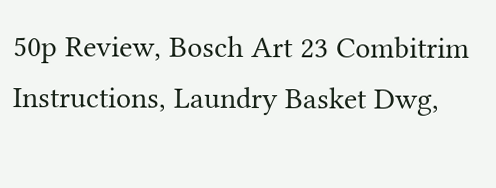50p Review, Bosch Art 23 Combitrim Instructions, Laundry Basket Dwg,